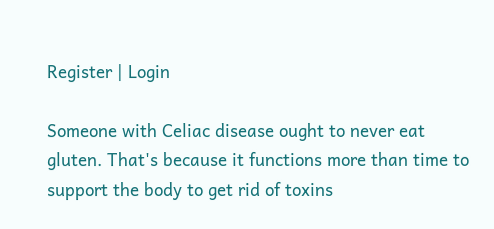Register | Login

Someone with Celiac disease ought to never eat gluten. That's because it functions more than time to support the body to get rid of toxins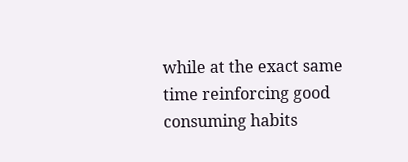while at the exact same time reinforcing good consuming habits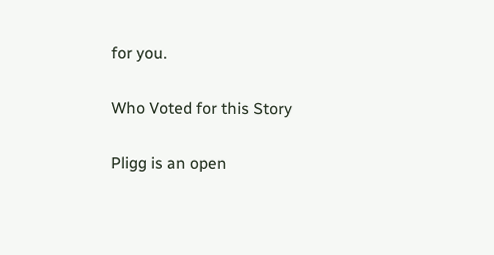for you.

Who Voted for this Story

Pligg is an open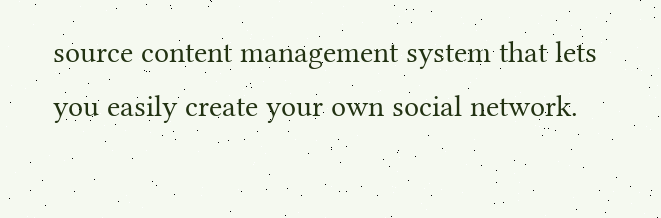source content management system that lets you easily create your own social network.